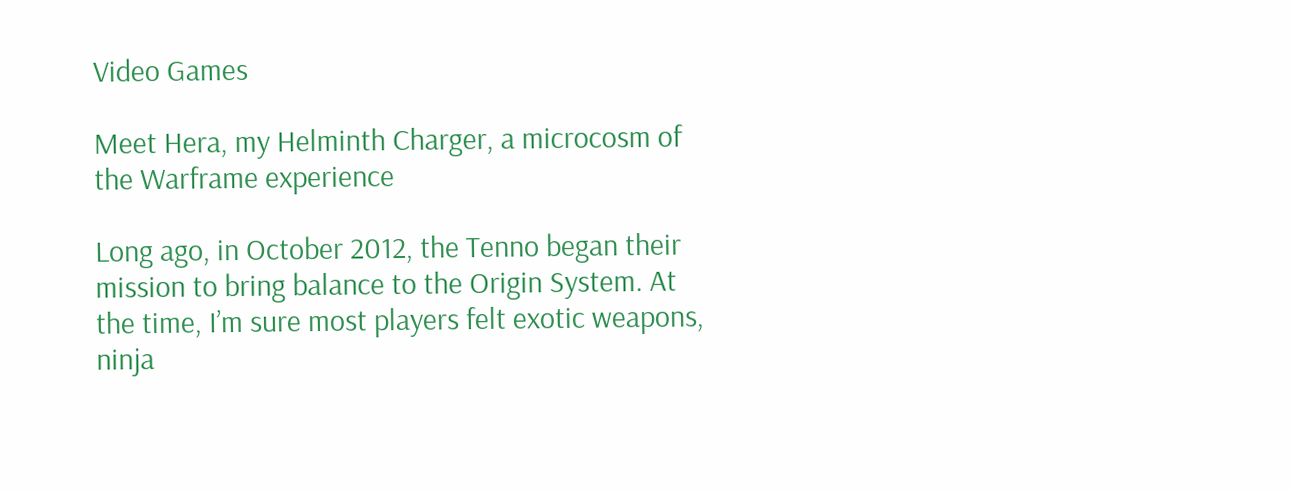Video Games

Meet Hera, my Helminth Charger, a microcosm of the Warframe experience

Long ago, in October 2012, the Tenno began their mission to bring balance to the Origin System. At the time, I’m sure most players felt exotic weapons, ninja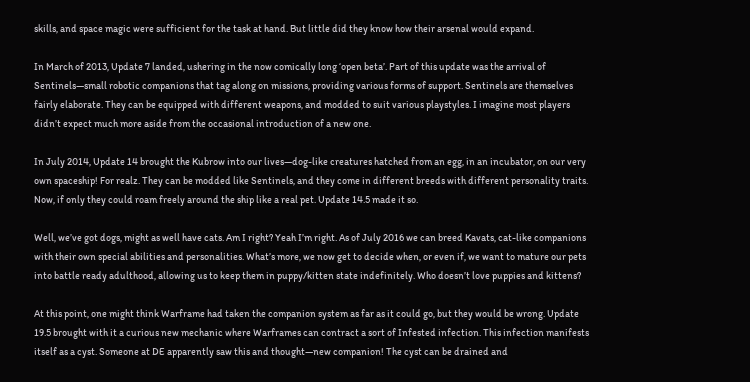skills, and space magic were sufficient for the task at hand. But little did they know how their arsenal would expand.

In March of 2013, Update 7 landed, ushering in the now comically long ‘open beta’. Part of this update was the arrival of Sentinels—small robotic companions that tag along on missions, providing various forms of support. Sentinels are themselves fairly elaborate. They can be equipped with different weapons, and modded to suit various playstyles. I imagine most players didn’t expect much more aside from the occasional introduction of a new one.

In July 2014, Update 14 brought the Kubrow into our lives—dog-like creatures hatched from an egg, in an incubator, on our very own spaceship! For realz. They can be modded like Sentinels, and they come in different breeds with different personality traits. Now, if only they could roam freely around the ship like a real pet. Update 14.5 made it so.

Well, we’ve got dogs, might as well have cats. Am I right? Yeah I’m right. As of July 2016 we can breed Kavats, cat-like companions with their own special abilities and personalities. What’s more, we now get to decide when, or even if, we want to mature our pets into battle ready adulthood, allowing us to keep them in puppy/kitten state indefinitely. Who doesn’t love puppies and kittens?

At this point, one might think Warframe had taken the companion system as far as it could go, but they would be wrong. Update 19.5 brought with it a curious new mechanic where Warframes can contract a sort of Infested infection. This infection manifests itself as a cyst. Someone at DE apparently saw this and thought—new companion! The cyst can be drained and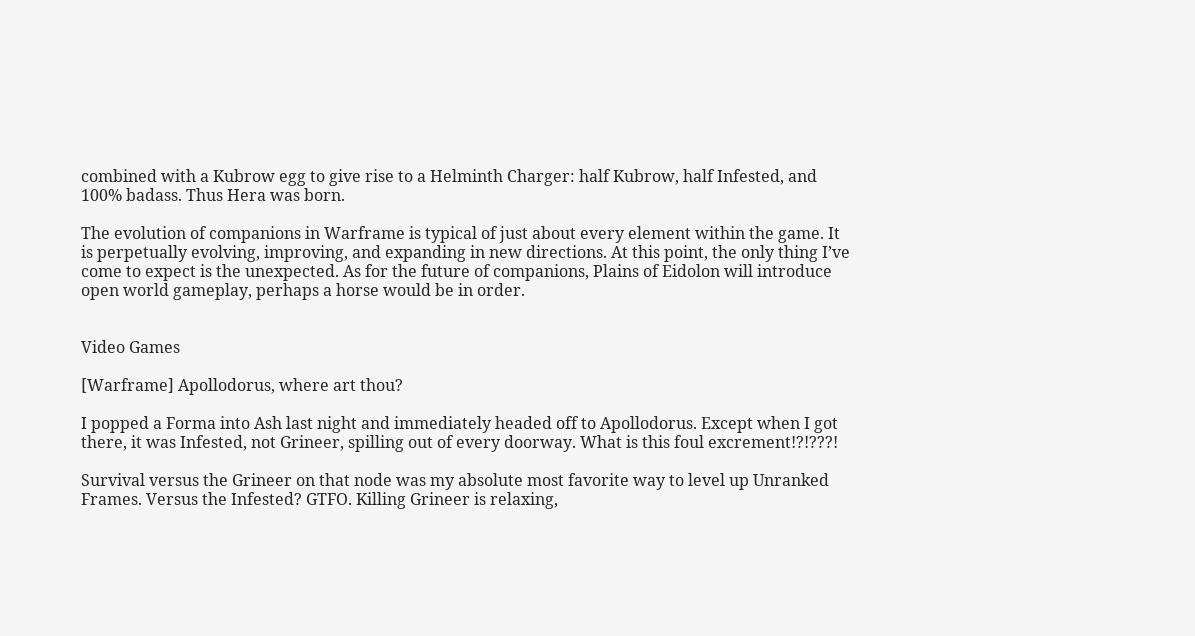combined with a Kubrow egg to give rise to a Helminth Charger: half Kubrow, half Infested, and 100% badass. Thus Hera was born.

The evolution of companions in Warframe is typical of just about every element within the game. It is perpetually evolving, improving, and expanding in new directions. At this point, the only thing I’ve come to expect is the unexpected. As for the future of companions, Plains of Eidolon will introduce open world gameplay, perhaps a horse would be in order.


Video Games

[Warframe] Apollodorus, where art thou?

I popped a Forma into Ash last night and immediately headed off to Apollodorus. Except when I got there, it was Infested, not Grineer, spilling out of every doorway. What is this foul excrement!?!???!

Survival versus the Grineer on that node was my absolute most favorite way to level up Unranked Frames. Versus the Infested? GTFO. Killing Grineer is relaxing,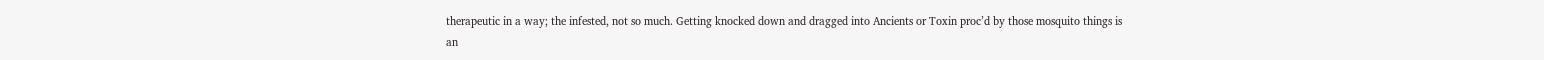therapeutic in a way; the infested, not so much. Getting knocked down and dragged into Ancients or Toxin proc’d by those mosquito things is an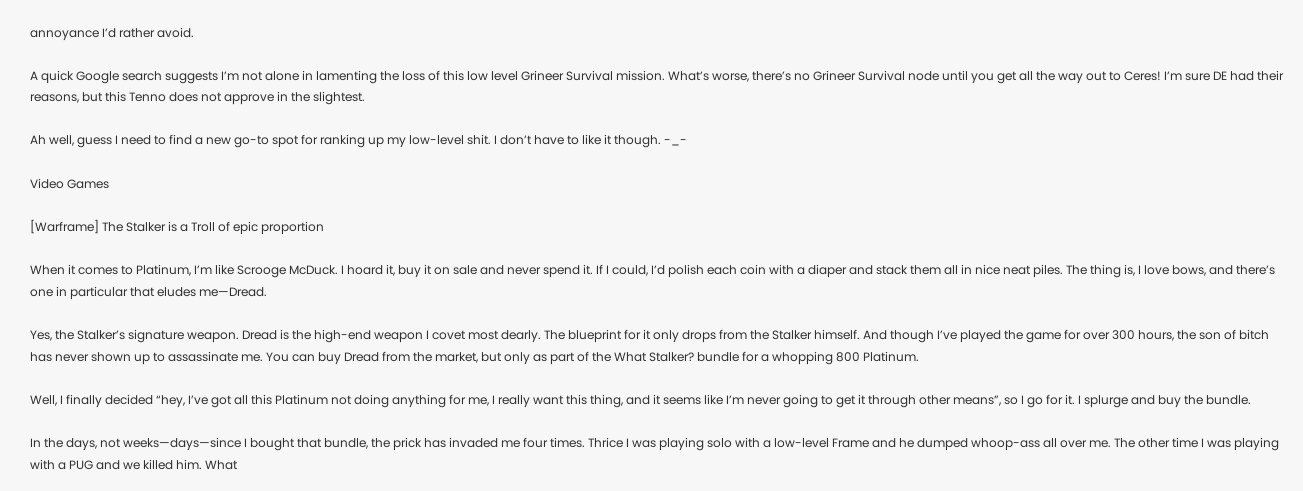annoyance I’d rather avoid.

A quick Google search suggests I’m not alone in lamenting the loss of this low level Grineer Survival mission. What’s worse, there’s no Grineer Survival node until you get all the way out to Ceres! I’m sure DE had their reasons, but this Tenno does not approve in the slightest.

Ah well, guess I need to find a new go-to spot for ranking up my low-level shit. I don’t have to like it though. -_-

Video Games

[Warframe] The Stalker is a Troll of epic proportion

When it comes to Platinum, I’m like Scrooge McDuck. I hoard it, buy it on sale and never spend it. If I could, I’d polish each coin with a diaper and stack them all in nice neat piles. The thing is, I love bows, and there’s one in particular that eludes me—Dread.

Yes, the Stalker’s signature weapon. Dread is the high-end weapon I covet most dearly. The blueprint for it only drops from the Stalker himself. And though I’ve played the game for over 300 hours, the son of bitch has never shown up to assassinate me. You can buy Dread from the market, but only as part of the What Stalker? bundle for a whopping 800 Platinum.

Well, I finally decided “hey, I’ve got all this Platinum not doing anything for me, I really want this thing, and it seems like I’m never going to get it through other means”, so I go for it. I splurge and buy the bundle.

In the days, not weeks—days—since I bought that bundle, the prick has invaded me four times. Thrice I was playing solo with a low-level Frame and he dumped whoop-ass all over me. The other time I was playing with a PUG and we killed him. What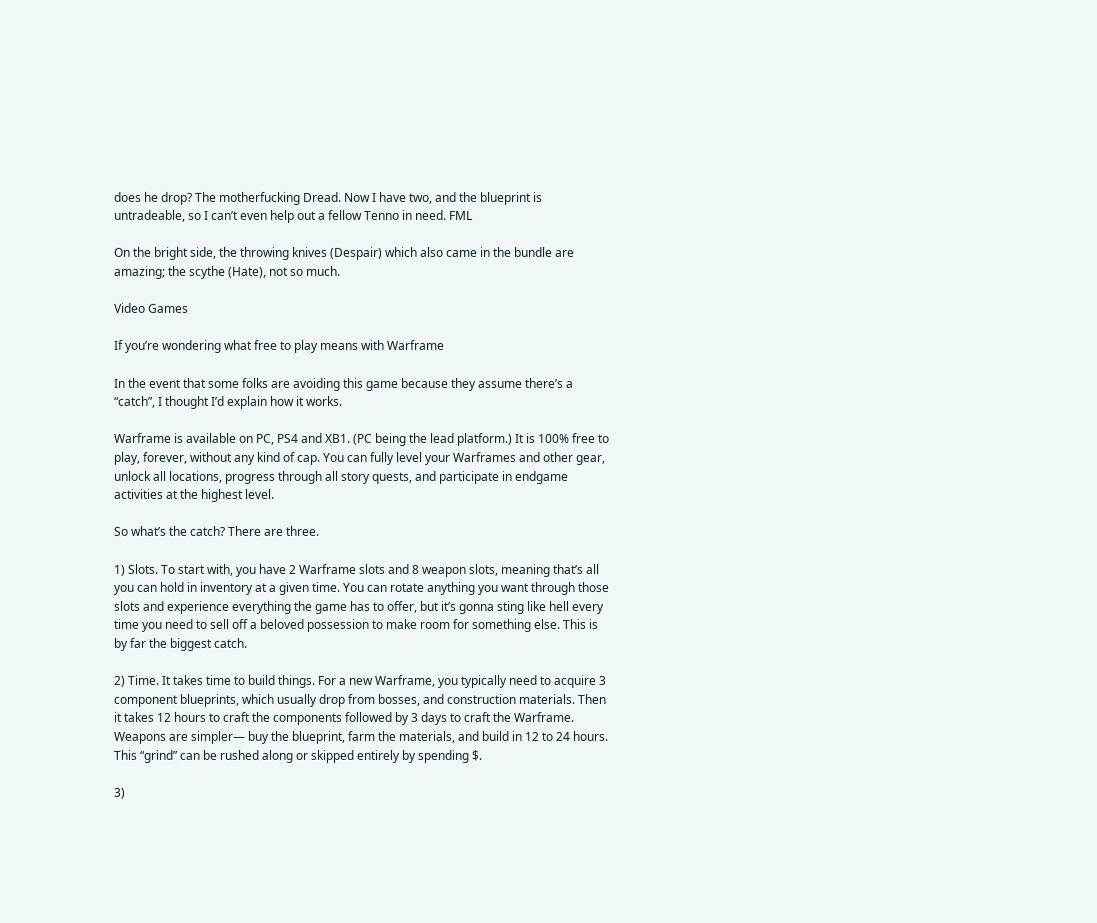does he drop? The motherfucking Dread. Now I have two, and the blueprint is untradeable, so I can’t even help out a fellow Tenno in need. FML

On the bright side, the throwing knives (Despair) which also came in the bundle are amazing; the scythe (Hate), not so much.

Video Games

If you’re wondering what free to play means with Warframe

In the event that some folks are avoiding this game because they assume there’s a “catch”, I thought I’d explain how it works.

Warframe is available on PC, PS4 and XB1. (PC being the lead platform.) It is 100% free to play, forever, without any kind of cap. You can fully level your Warframes and other gear, unlock all locations, progress through all story quests, and participate in endgame activities at the highest level.

So what’s the catch? There are three.

1) Slots. To start with, you have 2 Warframe slots and 8 weapon slots, meaning that’s all you can hold in inventory at a given time. You can rotate anything you want through those slots and experience everything the game has to offer, but it’s gonna sting like hell every time you need to sell off a beloved possession to make room for something else. This is by far the biggest catch.

2) Time. It takes time to build things. For a new Warframe, you typically need to acquire 3 component blueprints, which usually drop from bosses, and construction materials. Then it takes 12 hours to craft the components followed by 3 days to craft the Warframe. Weapons are simpler— buy the blueprint, farm the materials, and build in 12 to 24 hours. This “grind” can be rushed along or skipped entirely by spending $.

3)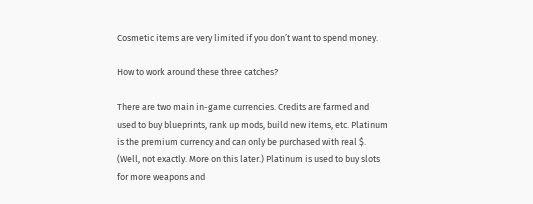Cosmetic items are very limited if you don’t want to spend money.

How to work around these three catches?

There are two main in-game currencies. Credits are farmed and used to buy blueprints, rank up mods, build new items, etc. Platinum is the premium currency and can only be purchased with real $. (Well, not exactly. More on this later.) Platinum is used to buy slots for more weapons and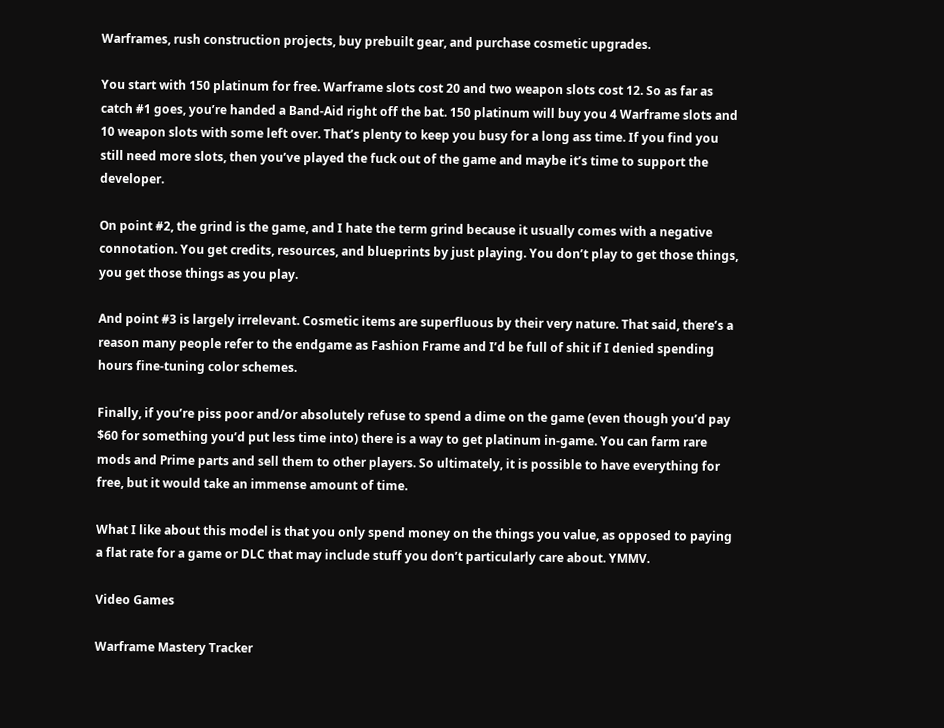Warframes, rush construction projects, buy prebuilt gear, and purchase cosmetic upgrades.

You start with 150 platinum for free. Warframe slots cost 20 and two weapon slots cost 12. So as far as catch #1 goes, you’re handed a Band-Aid right off the bat. 150 platinum will buy you 4 Warframe slots and 10 weapon slots with some left over. That’s plenty to keep you busy for a long ass time. If you find you still need more slots, then you’ve played the fuck out of the game and maybe it’s time to support the developer.

On point #2, the grind is the game, and I hate the term grind because it usually comes with a negative connotation. You get credits, resources, and blueprints by just playing. You don’t play to get those things, you get those things as you play.

And point #3 is largely irrelevant. Cosmetic items are superfluous by their very nature. That said, there’s a reason many people refer to the endgame as Fashion Frame and I’d be full of shit if I denied spending hours fine-tuning color schemes.

Finally, if you’re piss poor and/or absolutely refuse to spend a dime on the game (even though you’d pay $60 for something you’d put less time into) there is a way to get platinum in-game. You can farm rare mods and Prime parts and sell them to other players. So ultimately, it is possible to have everything for free, but it would take an immense amount of time.

What I like about this model is that you only spend money on the things you value, as opposed to paying a flat rate for a game or DLC that may include stuff you don’t particularly care about. YMMV.

Video Games

Warframe Mastery Tracker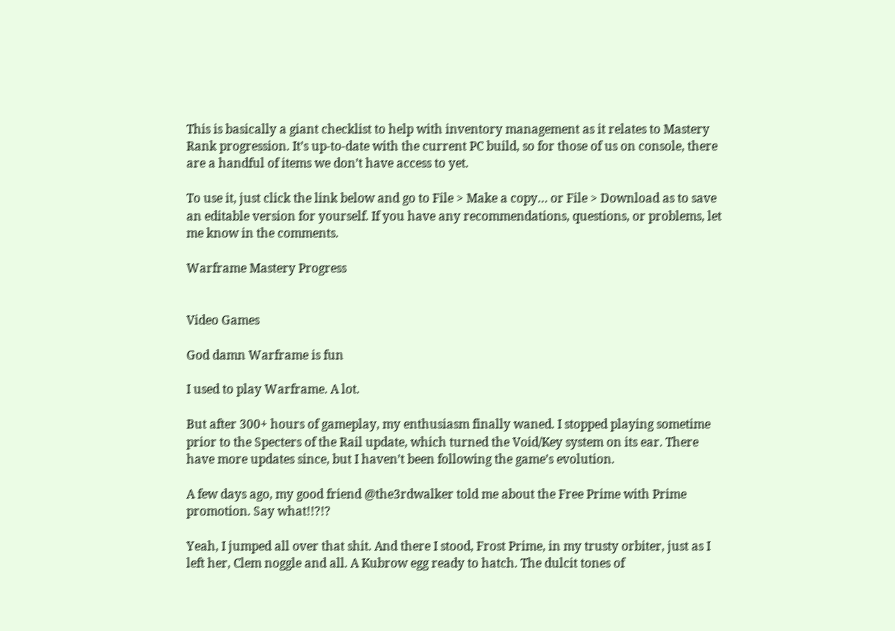This is basically a giant checklist to help with inventory management as it relates to Mastery Rank progression. It’s up-to-date with the current PC build, so for those of us on console, there are a handful of items we don’t have access to yet.

To use it, just click the link below and go to File > Make a copy… or File > Download as to save an editable version for yourself. If you have any recommendations, questions, or problems, let me know in the comments.

Warframe Mastery Progress


Video Games

God damn Warframe is fun

I used to play Warframe. A lot.

But after 300+ hours of gameplay, my enthusiasm finally waned. I stopped playing sometime prior to the Specters of the Rail update, which turned the Void/Key system on its ear. There have more updates since, but I haven’t been following the game’s evolution.

A few days ago, my good friend @the3rdwalker told me about the Free Prime with Prime promotion. Say what!!?!?

Yeah, I jumped all over that shit. And there I stood, Frost Prime, in my trusty orbiter, just as I left her, Clem noggle and all. A Kubrow egg ready to hatch. The dulcit tones of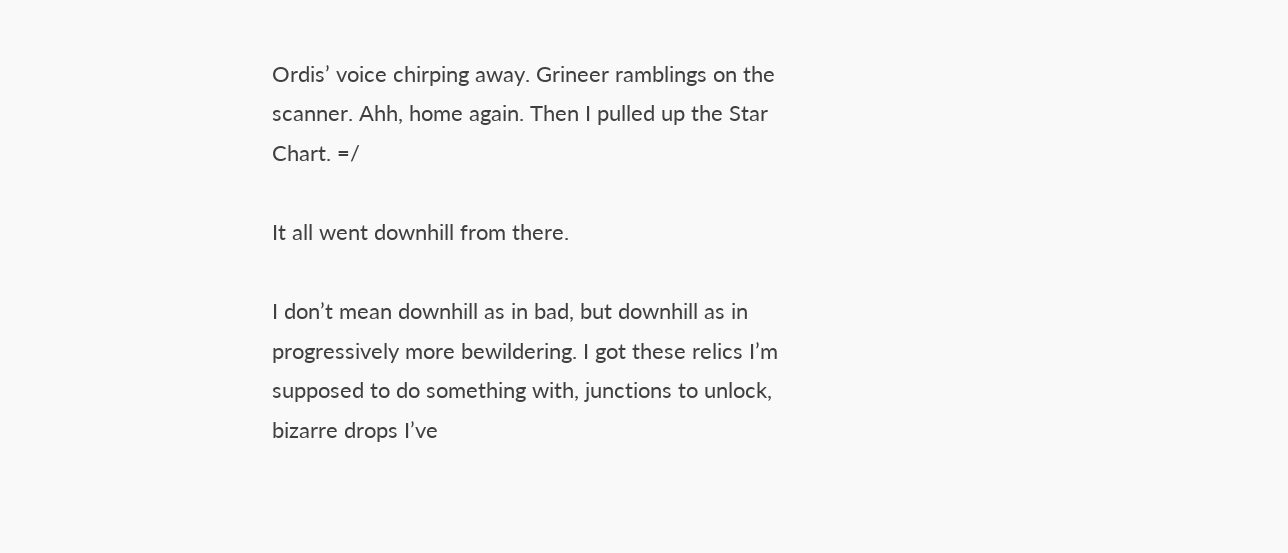Ordis’ voice chirping away. Grineer ramblings on the scanner. Ahh, home again. Then I pulled up the Star Chart. =/

It all went downhill from there.

I don’t mean downhill as in bad, but downhill as in progressively more bewildering. I got these relics I’m supposed to do something with, junctions to unlock, bizarre drops I’ve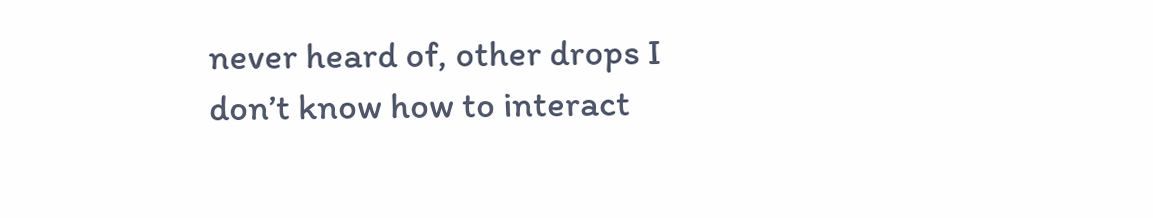never heard of, other drops I don’t know how to interact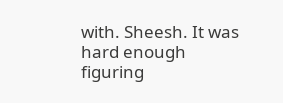with. Sheesh. It was hard enough figuring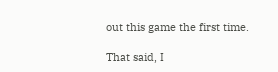out this game the first time.

That said, I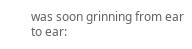was soon grinning from ear to ear: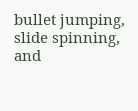bullet jumping, slide spinning, and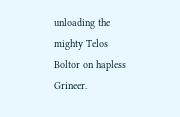unloading the mighty Telos Boltor on hapless Grineer.